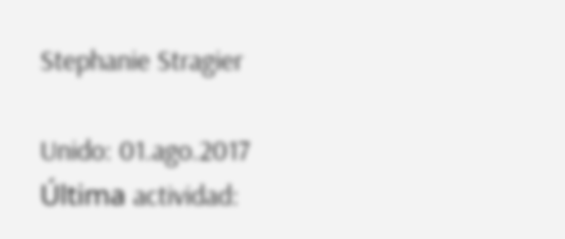Stephanie Stragier

Unido: 01.ago.2017 Última actividad: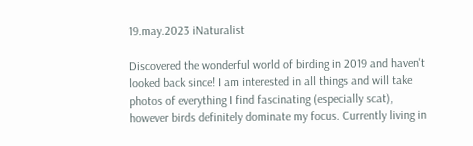19.may.2023 iNaturalist

Discovered the wonderful world of birding in 2019 and haven't looked back since! I am interested in all things and will take photos of everything I find fascinating (especially scat), however birds definitely dominate my focus. Currently living in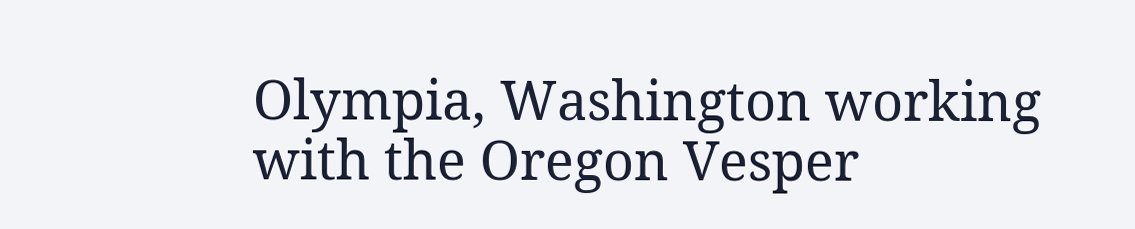Olympia, Washington working with the Oregon Vesper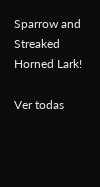Sparrow and Streaked Horned Lark!

Ver todas